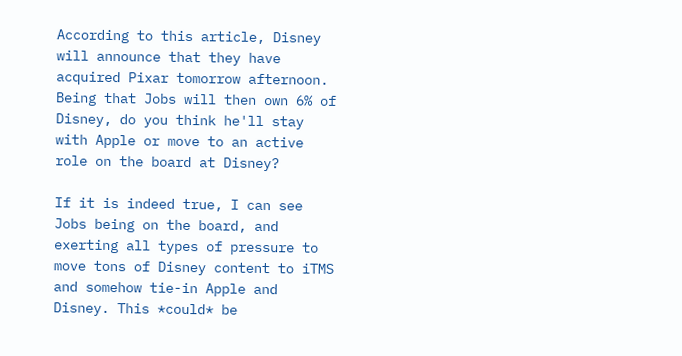According to this article, Disney will announce that they have acquired Pixar tomorrow afternoon. Being that Jobs will then own 6% of Disney, do you think he'll stay with Apple or move to an active role on the board at Disney?

If it is indeed true, I can see Jobs being on the board, and exerting all types of pressure to move tons of Disney content to iTMS and somehow tie-in Apple and Disney. This *could* be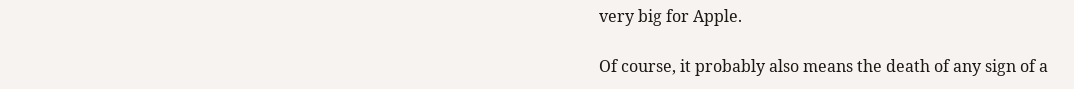very big for Apple.

Of course, it probably also means the death of any sign of a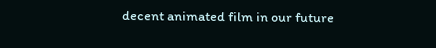decent animated film in our future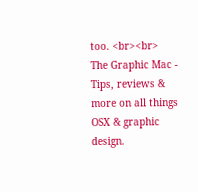too. <br><br>
The Graphic Mac - Tips, reviews & more on all things OSX & graphic design.